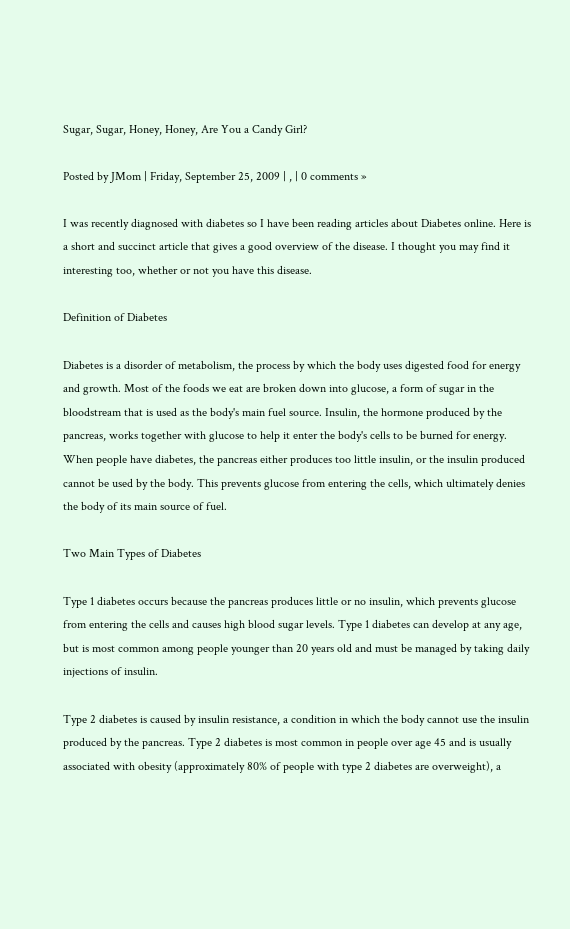Sugar, Sugar, Honey, Honey, Are You a Candy Girl?

Posted by JMom | Friday, September 25, 2009 | , | 0 comments »

I was recently diagnosed with diabetes so I have been reading articles about Diabetes online. Here is a short and succinct article that gives a good overview of the disease. I thought you may find it interesting too, whether or not you have this disease.

Definition of Diabetes

Diabetes is a disorder of metabolism, the process by which the body uses digested food for energy and growth. Most of the foods we eat are broken down into glucose, a form of sugar in the bloodstream that is used as the body's main fuel source. Insulin, the hormone produced by the pancreas, works together with glucose to help it enter the body's cells to be burned for energy. When people have diabetes, the pancreas either produces too little insulin, or the insulin produced cannot be used by the body. This prevents glucose from entering the cells, which ultimately denies the body of its main source of fuel.

Two Main Types of Diabetes

Type 1 diabetes occurs because the pancreas produces little or no insulin, which prevents glucose from entering the cells and causes high blood sugar levels. Type 1 diabetes can develop at any age, but is most common among people younger than 20 years old and must be managed by taking daily injections of insulin.

Type 2 diabetes is caused by insulin resistance, a condition in which the body cannot use the insulin produced by the pancreas. Type 2 diabetes is most common in people over age 45 and is usually associated with obesity (approximately 80% of people with type 2 diabetes are overweight), a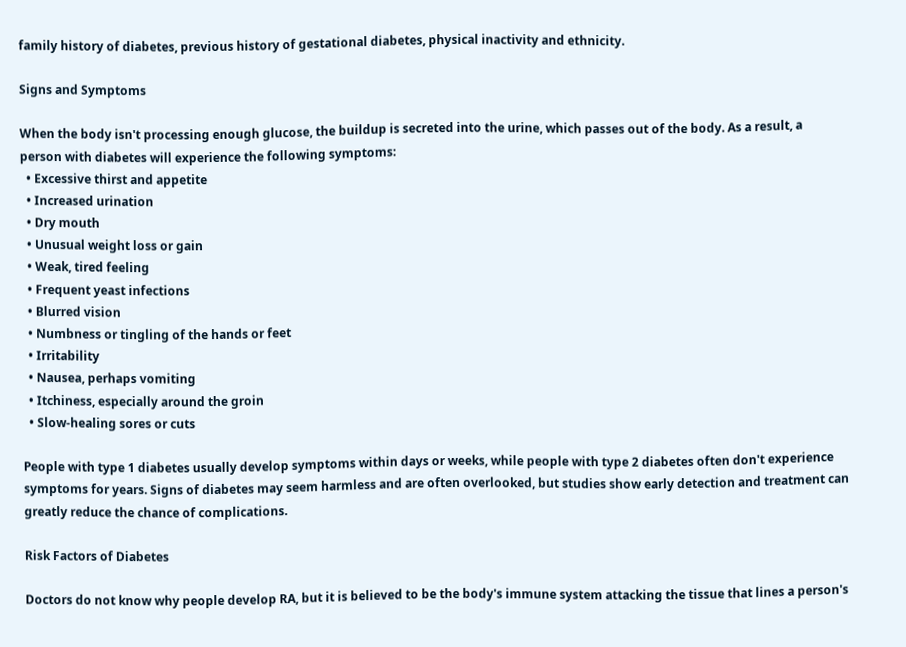family history of diabetes, previous history of gestational diabetes, physical inactivity and ethnicity.

Signs and Symptoms

When the body isn't processing enough glucose, the buildup is secreted into the urine, which passes out of the body. As a result, a person with diabetes will experience the following symptoms:
  • Excessive thirst and appetite
  • Increased urination
  • Dry mouth
  • Unusual weight loss or gain
  • Weak, tired feeling
  • Frequent yeast infections
  • Blurred vision
  • Numbness or tingling of the hands or feet
  • Irritability
  • Nausea, perhaps vomiting
  • Itchiness, especially around the groin
  • Slow-healing sores or cuts

People with type 1 diabetes usually develop symptoms within days or weeks, while people with type 2 diabetes often don't experience symptoms for years. Signs of diabetes may seem harmless and are often overlooked, but studies show early detection and treatment can greatly reduce the chance of complications.

Risk Factors of Diabetes

Doctors do not know why people develop RA, but it is believed to be the body's immune system attacking the tissue that lines a person's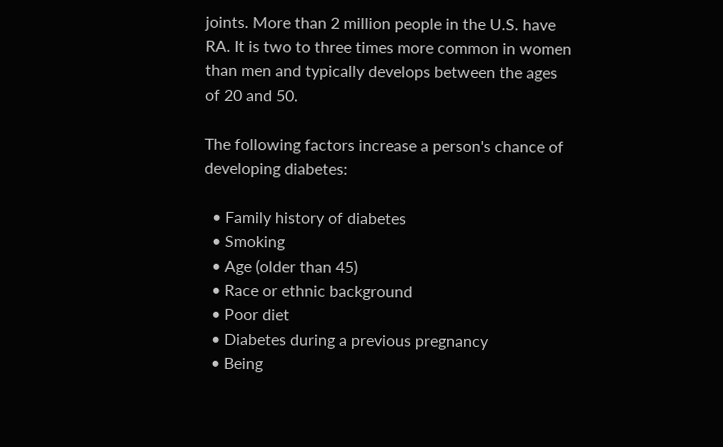joints. More than 2 million people in the U.S. have RA. It is two to three times more common in women than men and typically develops between the ages of 20 and 50.

The following factors increase a person's chance of developing diabetes:

  • Family history of diabetes
  • Smoking
  • Age (older than 45)
  • Race or ethnic background
  • Poor diet
  • Diabetes during a previous pregnancy
  • Being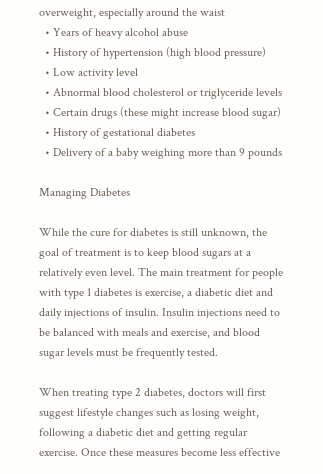overweight, especially around the waist
  • Years of heavy alcohol abuse
  • History of hypertension (high blood pressure)
  • Low activity level
  • Abnormal blood cholesterol or triglyceride levels
  • Certain drugs (these might increase blood sugar)
  • History of gestational diabetes
  • Delivery of a baby weighing more than 9 pounds

Managing Diabetes

While the cure for diabetes is still unknown, the goal of treatment is to keep blood sugars at a relatively even level. The main treatment for people with type 1 diabetes is exercise, a diabetic diet and daily injections of insulin. Insulin injections need to be balanced with meals and exercise, and blood sugar levels must be frequently tested.

When treating type 2 diabetes, doctors will first suggest lifestyle changes such as losing weight, following a diabetic diet and getting regular exercise. Once these measures become less effective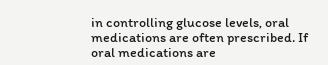in controlling glucose levels, oral medications are often prescribed. If oral medications are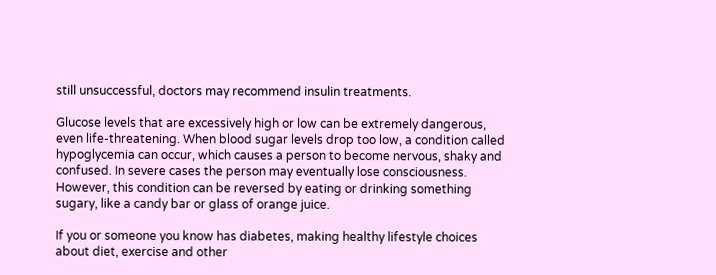still unsuccessful, doctors may recommend insulin treatments.

Glucose levels that are excessively high or low can be extremely dangerous, even life-threatening. When blood sugar levels drop too low, a condition called hypoglycemia can occur, which causes a person to become nervous, shaky and confused. In severe cases the person may eventually lose consciousness. However, this condition can be reversed by eating or drinking something sugary, like a candy bar or glass of orange juice.

If you or someone you know has diabetes, making healthy lifestyle choices about diet, exercise and other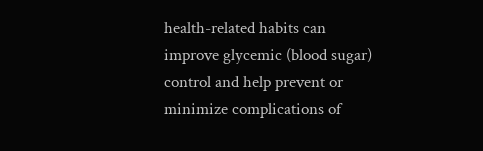health-related habits can improve glycemic (blood sugar) control and help prevent or minimize complications of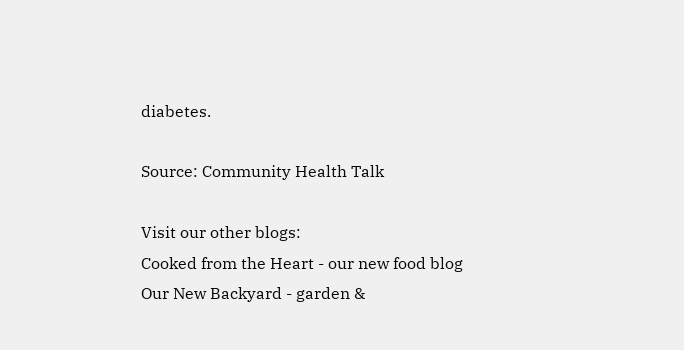diabetes.

Source: Community Health Talk

Visit our other blogs:
Cooked from the Heart - our new food blog
Our New Backyard - garden &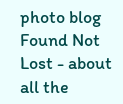photo blog
Found Not Lost - about all the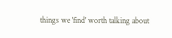things we 'find' worth talking about